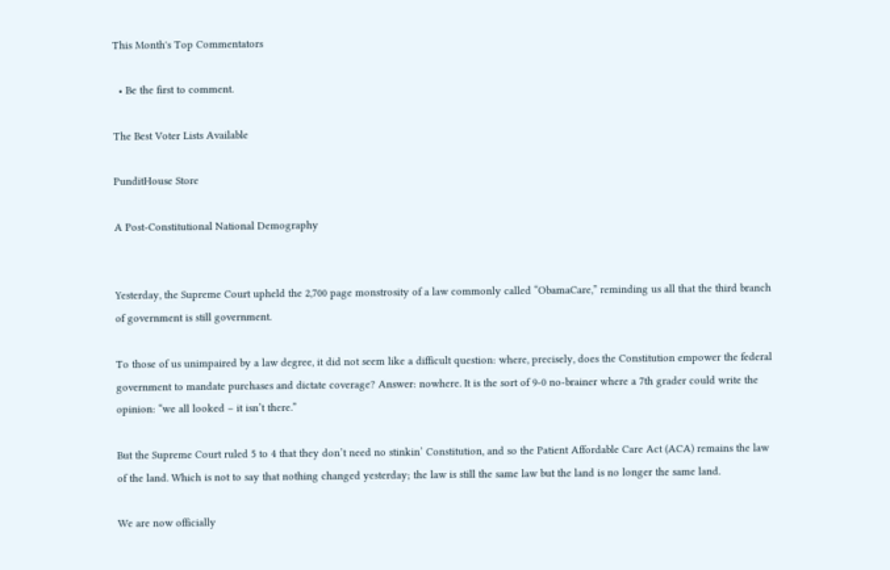This Month's Top Commentators

  • Be the first to comment.

The Best Voter Lists Available

PunditHouse Store

A Post-Constitutional National Demography


Yesterday, the Supreme Court upheld the 2,700 page monstrosity of a law commonly called “ObamaCare,” reminding us all that the third branch of government is still government.

To those of us unimpaired by a law degree, it did not seem like a difficult question: where, precisely, does the Constitution empower the federal government to mandate purchases and dictate coverage? Answer: nowhere. It is the sort of 9-0 no-brainer where a 7th grader could write the opinion: “we all looked – it isn’t there.”

But the Supreme Court ruled 5 to 4 that they don’t need no stinkin’ Constitution, and so the Patient Affordable Care Act (ACA) remains the law of the land. Which is not to say that nothing changed yesterday; the law is still the same law but the land is no longer the same land.

We are now officially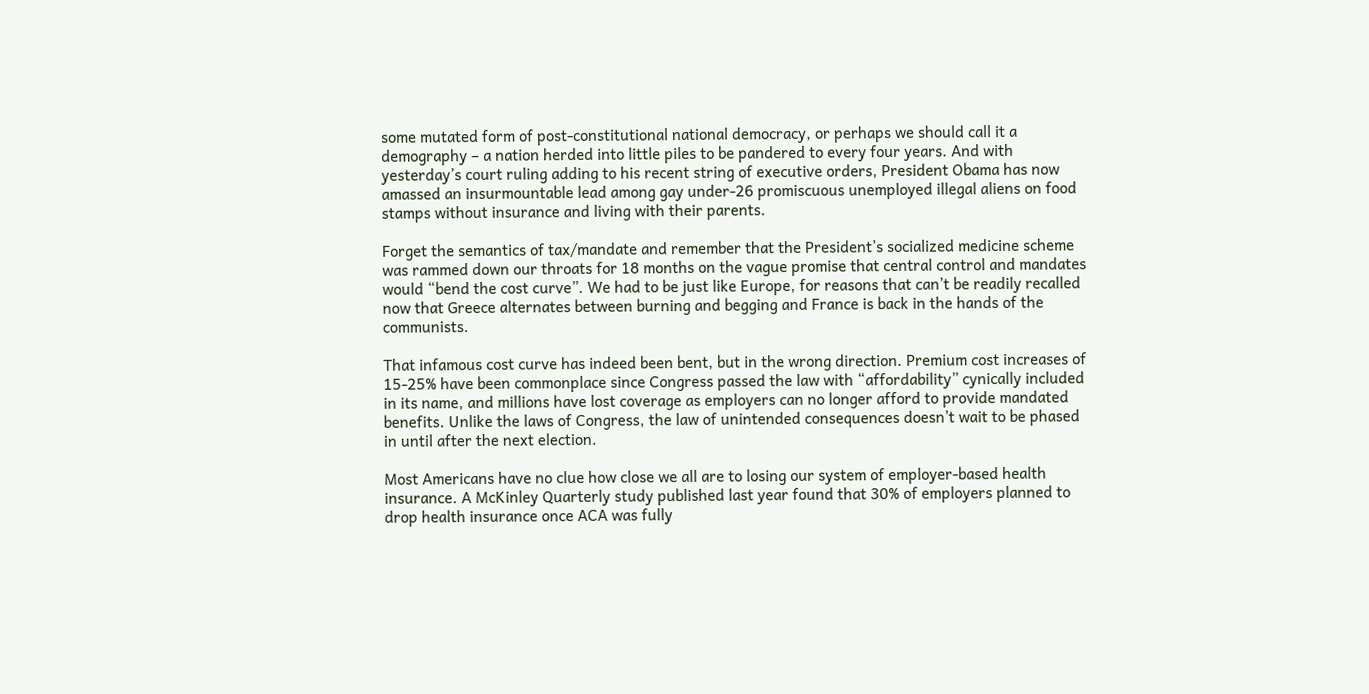some mutated form of post-constitutional national democracy, or perhaps we should call it a demography – a nation herded into little piles to be pandered to every four years. And with yesterday’s court ruling adding to his recent string of executive orders, President Obama has now amassed an insurmountable lead among gay under-26 promiscuous unemployed illegal aliens on food stamps without insurance and living with their parents.

Forget the semantics of tax/mandate and remember that the President’s socialized medicine scheme was rammed down our throats for 18 months on the vague promise that central control and mandates would “bend the cost curve”. We had to be just like Europe, for reasons that can’t be readily recalled now that Greece alternates between burning and begging and France is back in the hands of the communists.

That infamous cost curve has indeed been bent, but in the wrong direction. Premium cost increases of 15-25% have been commonplace since Congress passed the law with “affordability” cynically included in its name, and millions have lost coverage as employers can no longer afford to provide mandated benefits. Unlike the laws of Congress, the law of unintended consequences doesn’t wait to be phased in until after the next election.

Most Americans have no clue how close we all are to losing our system of employer-based health insurance. A McKinley Quarterly study published last year found that 30% of employers planned to drop health insurance once ACA was fully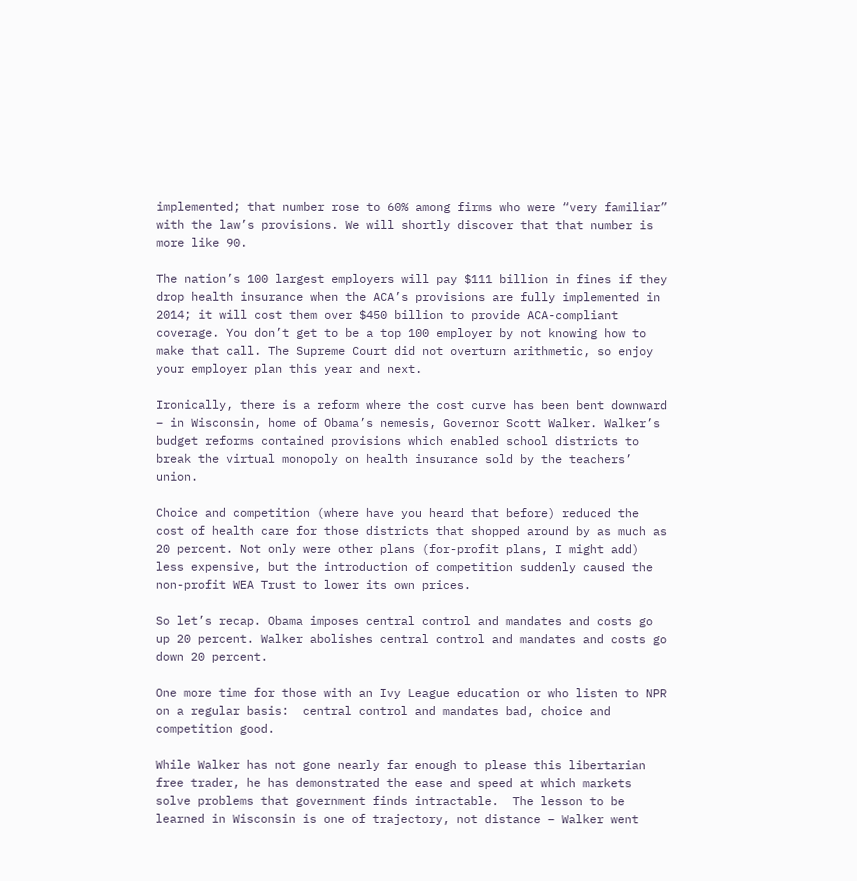implemented; that number rose to 60% among firms who were “very familiar” with the law’s provisions. We will shortly discover that that number is more like 90.

The nation’s 100 largest employers will pay $111 billion in fines if they drop health insurance when the ACA’s provisions are fully implemented in 2014; it will cost them over $450 billion to provide ACA-compliant coverage. You don’t get to be a top 100 employer by not knowing how to make that call. The Supreme Court did not overturn arithmetic, so enjoy your employer plan this year and next.

Ironically, there is a reform where the cost curve has been bent downward – in Wisconsin, home of Obama’s nemesis, Governor Scott Walker. Walker’s budget reforms contained provisions which enabled school districts to break the virtual monopoly on health insurance sold by the teachers’ union.

Choice and competition (where have you heard that before) reduced the cost of health care for those districts that shopped around by as much as 20 percent. Not only were other plans (for-profit plans, I might add) less expensive, but the introduction of competition suddenly caused the non-profit WEA Trust to lower its own prices.

So let’s recap. Obama imposes central control and mandates and costs go up 20 percent. Walker abolishes central control and mandates and costs go down 20 percent.

One more time for those with an Ivy League education or who listen to NPR on a regular basis:  central control and mandates bad, choice and competition good.

While Walker has not gone nearly far enough to please this libertarian free trader, he has demonstrated the ease and speed at which markets solve problems that government finds intractable.  The lesson to be learned in Wisconsin is one of trajectory, not distance – Walker went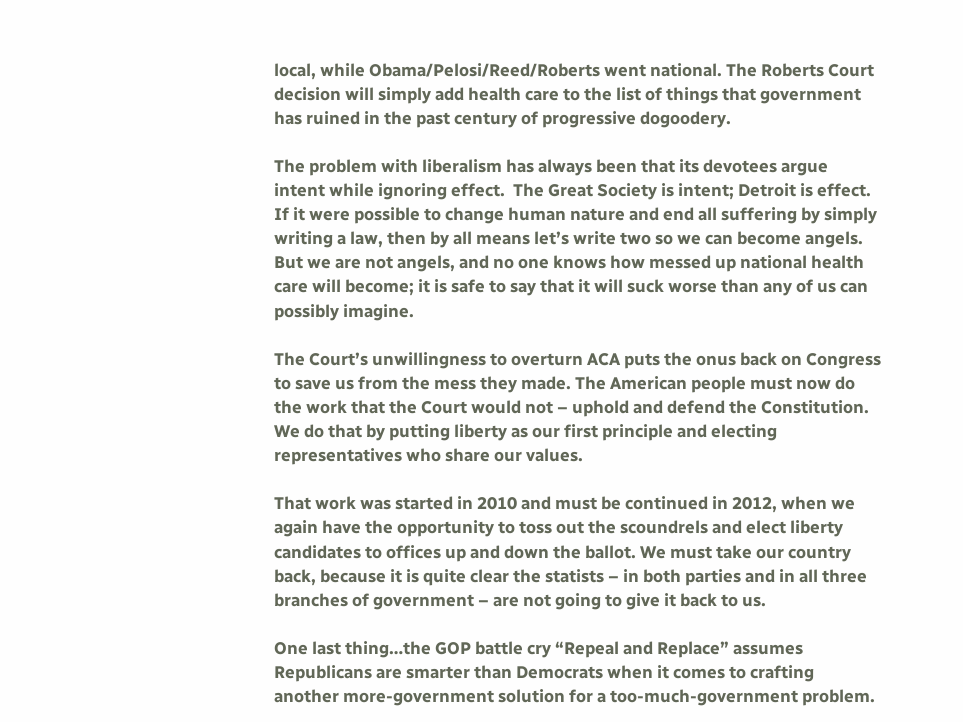local, while Obama/Pelosi/Reed/Roberts went national. The Roberts Court decision will simply add health care to the list of things that government has ruined in the past century of progressive dogoodery.

The problem with liberalism has always been that its devotees argue intent while ignoring effect.  The Great Society is intent; Detroit is effect. If it were possible to change human nature and end all suffering by simply writing a law, then by all means let’s write two so we can become angels. But we are not angels, and no one knows how messed up national health care will become; it is safe to say that it will suck worse than any of us can possibly imagine.

The Court’s unwillingness to overturn ACA puts the onus back on Congress to save us from the mess they made. The American people must now do the work that the Court would not – uphold and defend the Constitution. We do that by putting liberty as our first principle and electing representatives who share our values.

That work was started in 2010 and must be continued in 2012, when we again have the opportunity to toss out the scoundrels and elect liberty candidates to offices up and down the ballot. We must take our country back, because it is quite clear the statists – in both parties and in all three branches of government – are not going to give it back to us.

One last thing…the GOP battle cry “Repeal and Replace” assumes Republicans are smarter than Democrats when it comes to crafting another more-government solution for a too-much-government problem.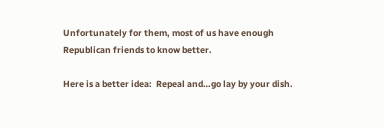Unfortunately for them, most of us have enough Republican friends to know better.

Here is a better idea:  Repeal and…go lay by your dish.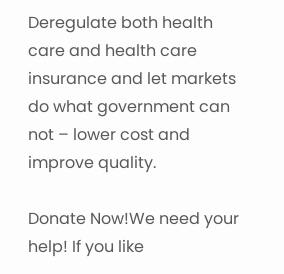Deregulate both health care and health care insurance and let markets do what government can not – lower cost and improve quality.

Donate Now!We need your help! If you like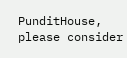PunditHouse, please consider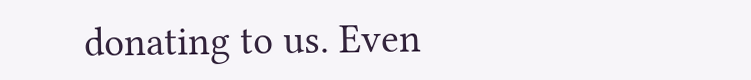donating to us. Even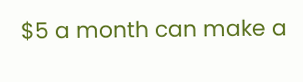$5 a month can make a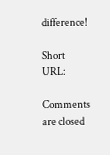difference!

Short URL:

Comments are closed